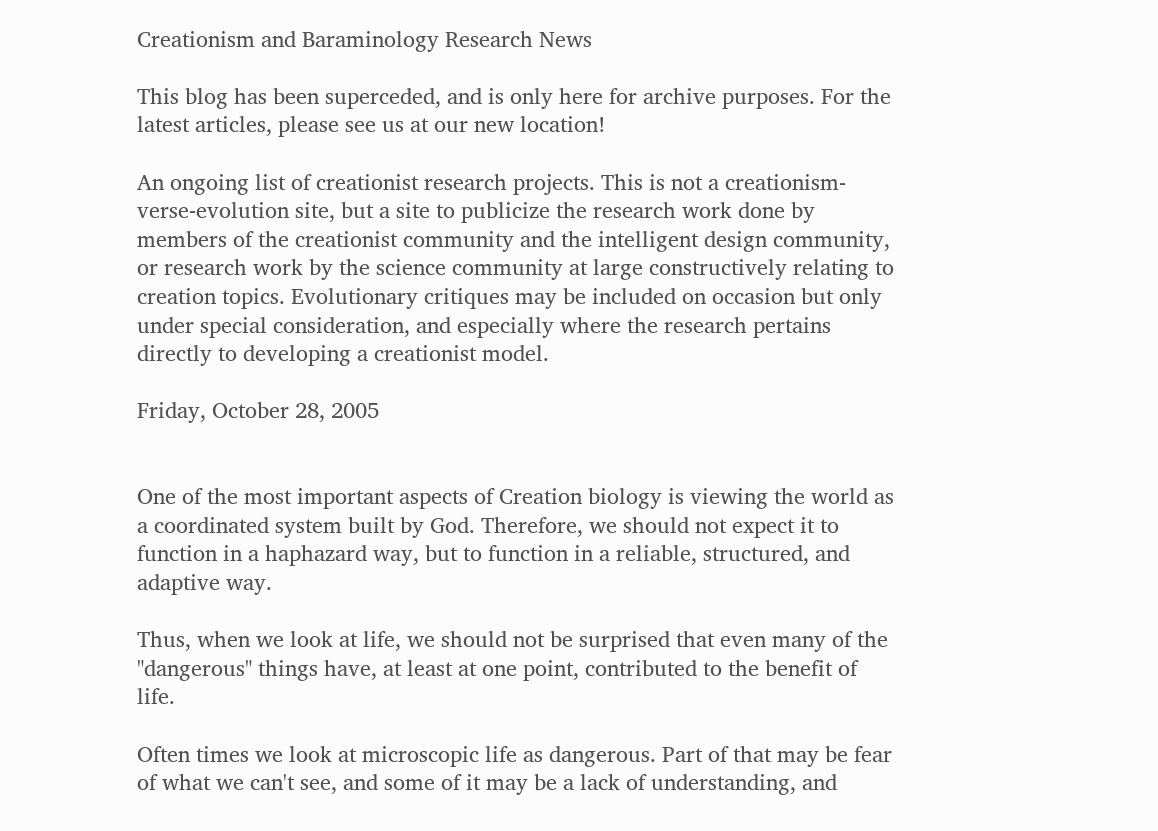Creationism and Baraminology Research News

This blog has been superceded, and is only here for archive purposes. For the latest articles, please see us at our new location!

An ongoing list of creationist research projects. This is not a creationism-verse-evolution site, but a site to publicize the research work done by members of the creationist community and the intelligent design community, or research work by the science community at large constructively relating to creation topics. Evolutionary critiques may be included on occasion but only under special consideration, and especially where the research pertains directly to developing a creationist model.

Friday, October 28, 2005


One of the most important aspects of Creation biology is viewing the world as a coordinated system built by God. Therefore, we should not expect it to function in a haphazard way, but to function in a reliable, structured, and adaptive way.

Thus, when we look at life, we should not be surprised that even many of the "dangerous" things have, at least at one point, contributed to the benefit of life.

Often times we look at microscopic life as dangerous. Part of that may be fear of what we can't see, and some of it may be a lack of understanding, and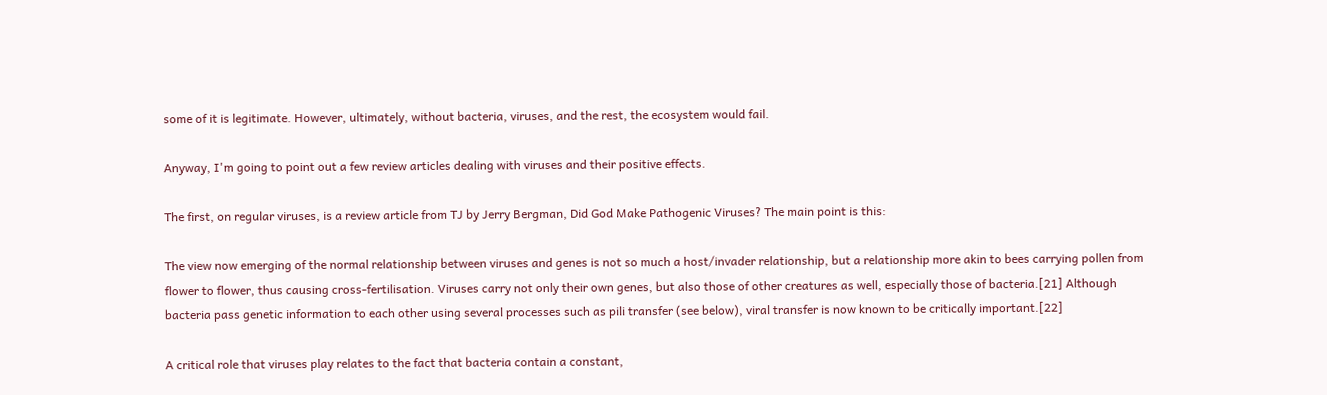some of it is legitimate. However, ultimately, without bacteria, viruses, and the rest, the ecosystem would fail.

Anyway, I'm going to point out a few review articles dealing with viruses and their positive effects.

The first, on regular viruses, is a review article from TJ by Jerry Bergman, Did God Make Pathogenic Viruses? The main point is this:

The view now emerging of the normal relationship between viruses and genes is not so much a host/invader relationship, but a relationship more akin to bees carrying pollen from flower to flower, thus causing cross-fertilisation. Viruses carry not only their own genes, but also those of other creatures as well, especially those of bacteria.[21] Although bacteria pass genetic information to each other using several processes such as pili transfer (see below), viral transfer is now known to be critically important.[22]

A critical role that viruses play relates to the fact that bacteria contain a constant,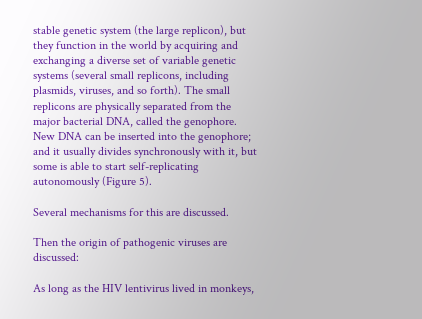stable genetic system (the large replicon), but they function in the world by acquiring and exchanging a diverse set of variable genetic systems (several small replicons, including plasmids, viruses, and so forth). The small replicons are physically separated from the major bacterial DNA, called the genophore. New DNA can be inserted into the genophore; and it usually divides synchronously with it, but some is able to start self-replicating autonomously (Figure 5).

Several mechanisms for this are discussed.

Then the origin of pathogenic viruses are discussed:

As long as the HIV lentivirus lived in monkeys,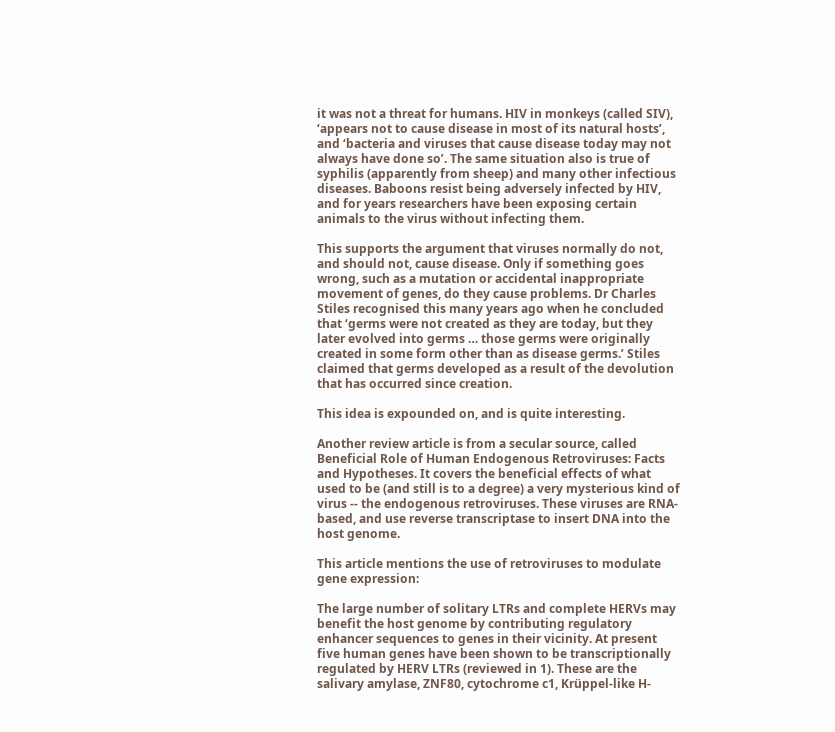it was not a threat for humans. HIV in monkeys (called SIV), ‘appears not to cause disease in most of its natural hosts’, and ‘bacteria and viruses that cause disease today may not always have done so’. The same situation also is true of syphilis (apparently from sheep) and many other infectious diseases. Baboons resist being adversely infected by HIV, and for years researchers have been exposing certain animals to the virus without infecting them.

This supports the argument that viruses normally do not, and should not, cause disease. Only if something goes wrong, such as a mutation or accidental inappropriate movement of genes, do they cause problems. Dr Charles Stiles recognised this many years ago when he concluded that ‘germs were not created as they are today, but they later evolved into germs … those germs were originally created in some form other than as disease germs.’ Stiles claimed that germs developed as a result of the devolution that has occurred since creation.

This idea is expounded on, and is quite interesting.

Another review article is from a secular source, called Beneficial Role of Human Endogenous Retroviruses: Facts and Hypotheses. It covers the beneficial effects of what used to be (and still is to a degree) a very mysterious kind of virus -- the endogenous retroviruses. These viruses are RNA-based, and use reverse transcriptase to insert DNA into the host genome.

This article mentions the use of retroviruses to modulate gene expression:

The large number of solitary LTRs and complete HERVs may benefit the host genome by contributing regulatory enhancer sequences to genes in their vicinity. At present five human genes have been shown to be transcriptionally regulated by HERV LTRs (reviewed in 1). These are the salivary amylase, ZNF80, cytochrome c1, Krüppel-like H-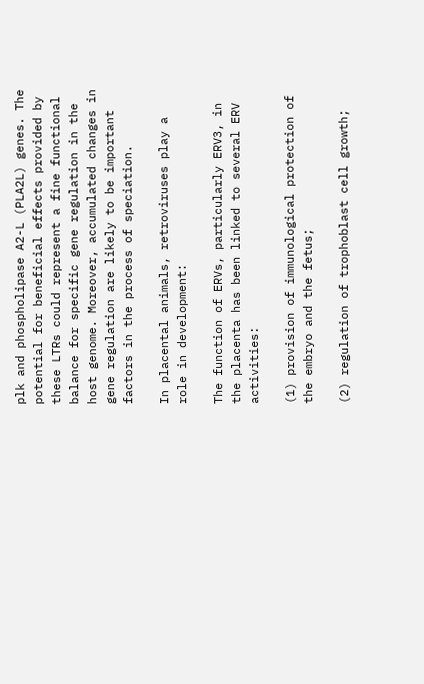plk and phospholipase A2-L (PLA2L) genes. The potential for beneficial effects provided by these LTRs could represent a fine functional balance for specific gene regulation in the host genome. Moreover, accumulated changes in gene regulation are likely to be important factors in the process of speciation.

In placental animals, retroviruses play a role in development:

The function of ERVs, particularly ERV3, in the placenta has been linked to several ERV activities:

(1) provision of immunological protection of the embryo and the fetus;

(2) regulation of trophoblast cell growth;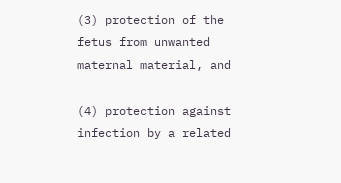(3) protection of the fetus from unwanted maternal material, and

(4) protection against infection by a related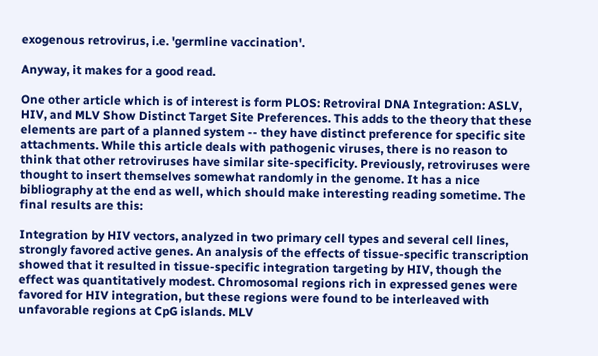exogenous retrovirus, i.e. 'germline vaccination'.

Anyway, it makes for a good read.

One other article which is of interest is form PLOS: Retroviral DNA Integration: ASLV, HIV, and MLV Show Distinct Target Site Preferences. This adds to the theory that these elements are part of a planned system -- they have distinct preference for specific site attachments. While this article deals with pathogenic viruses, there is no reason to think that other retroviruses have similar site-specificity. Previously, retroviruses were thought to insert themselves somewhat randomly in the genome. It has a nice bibliography at the end as well, which should make interesting reading sometime. The final results are this:

Integration by HIV vectors, analyzed in two primary cell types and several cell lines, strongly favored active genes. An analysis of the effects of tissue-specific transcription showed that it resulted in tissue-specific integration targeting by HIV, though the effect was quantitatively modest. Chromosomal regions rich in expressed genes were favored for HIV integration, but these regions were found to be interleaved with unfavorable regions at CpG islands. MLV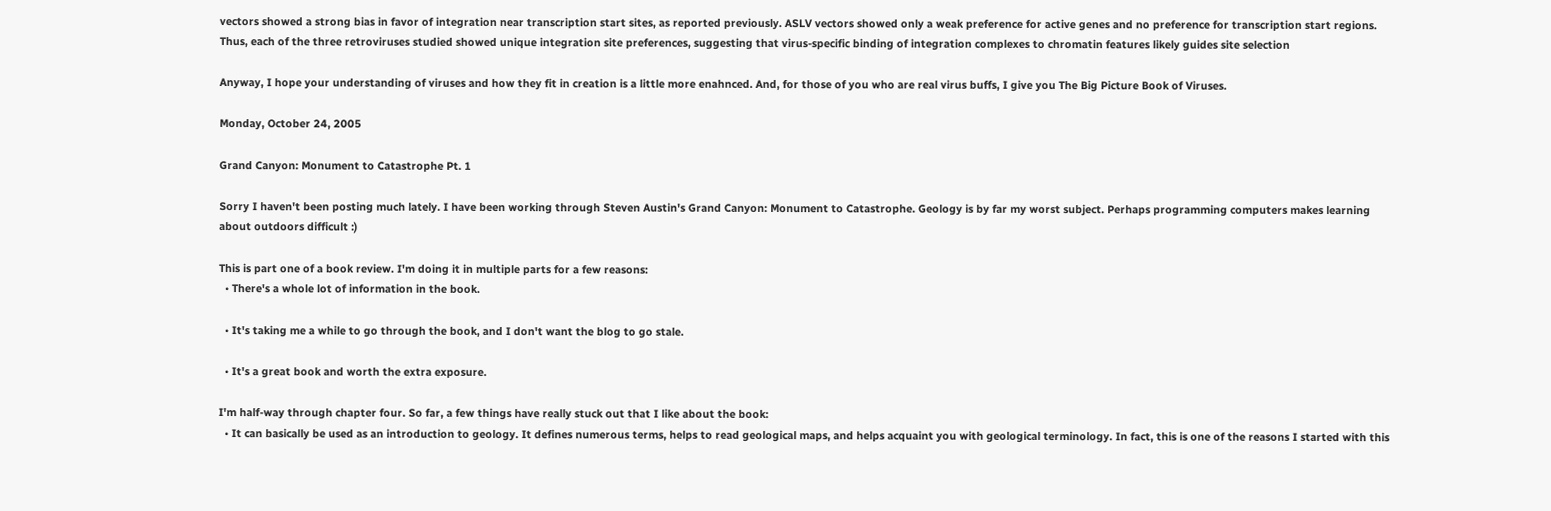vectors showed a strong bias in favor of integration near transcription start sites, as reported previously. ASLV vectors showed only a weak preference for active genes and no preference for transcription start regions. Thus, each of the three retroviruses studied showed unique integration site preferences, suggesting that virus-specific binding of integration complexes to chromatin features likely guides site selection

Anyway, I hope your understanding of viruses and how they fit in creation is a little more enahnced. And, for those of you who are real virus buffs, I give you The Big Picture Book of Viruses.

Monday, October 24, 2005

Grand Canyon: Monument to Catastrophe Pt. 1

Sorry I haven't been posting much lately. I have been working through Steven Austin's Grand Canyon: Monument to Catastrophe. Geology is by far my worst subject. Perhaps programming computers makes learning about outdoors difficult :)

This is part one of a book review. I'm doing it in multiple parts for a few reasons:
  • There's a whole lot of information in the book.

  • It's taking me a while to go through the book, and I don't want the blog to go stale.

  • It's a great book and worth the extra exposure.

I'm half-way through chapter four. So far, a few things have really stuck out that I like about the book:
  • It can basically be used as an introduction to geology. It defines numerous terms, helps to read geological maps, and helps acquaint you with geological terminology. In fact, this is one of the reasons I started with this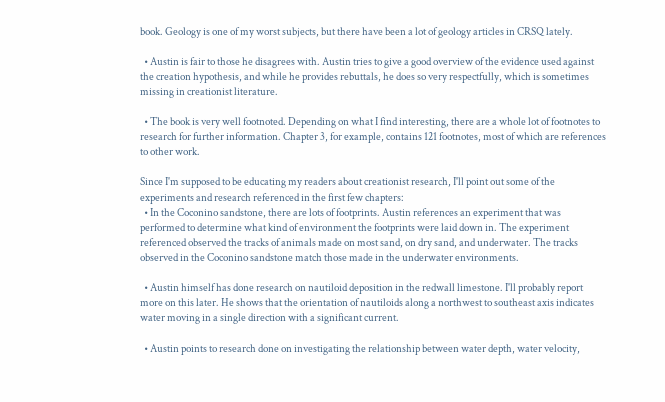book. Geology is one of my worst subjects, but there have been a lot of geology articles in CRSQ lately.

  • Austin is fair to those he disagrees with. Austin tries to give a good overview of the evidence used against the creation hypothesis, and while he provides rebuttals, he does so very respectfully, which is sometimes missing in creationist literature.

  • The book is very well footnoted. Depending on what I find interesting, there are a whole lot of footnotes to research for further information. Chapter 3, for example, contains 121 footnotes, most of which are references to other work.

Since I'm supposed to be educating my readers about creationist research, I'll point out some of the experiments and research referenced in the first few chapters:
  • In the Coconino sandstone, there are lots of footprints. Austin references an experiment that was performed to determine what kind of environment the footprints were laid down in. The experiment referenced observed the tracks of animals made on most sand, on dry sand, and underwater. The tracks observed in the Coconino sandstone match those made in the underwater environments.

  • Austin himself has done research on nautiloid deposition in the redwall limestone. I'll probably report more on this later. He shows that the orientation of nautiloids along a northwest to southeast axis indicates water moving in a single direction with a significant current.

  • Austin points to research done on investigating the relationship between water depth, water velocity,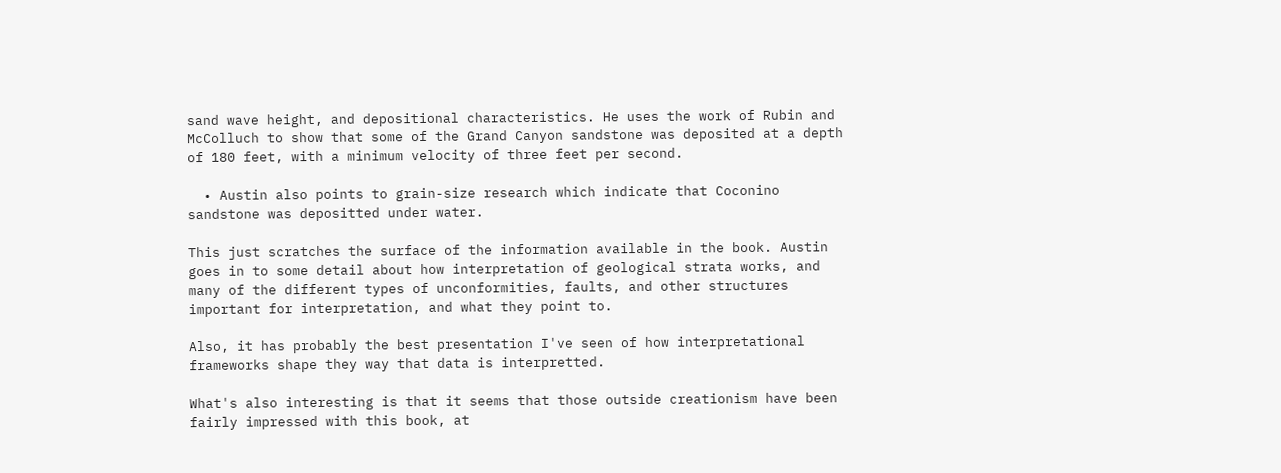sand wave height, and depositional characteristics. He uses the work of Rubin and McColluch to show that some of the Grand Canyon sandstone was deposited at a depth of 180 feet, with a minimum velocity of three feet per second.

  • Austin also points to grain-size research which indicate that Coconino sandstone was depositted under water.

This just scratches the surface of the information available in the book. Austin goes in to some detail about how interpretation of geological strata works, and many of the different types of unconformities, faults, and other structures important for interpretation, and what they point to.

Also, it has probably the best presentation I've seen of how interpretational frameworks shape they way that data is interpretted.

What's also interesting is that it seems that those outside creationism have been fairly impressed with this book, at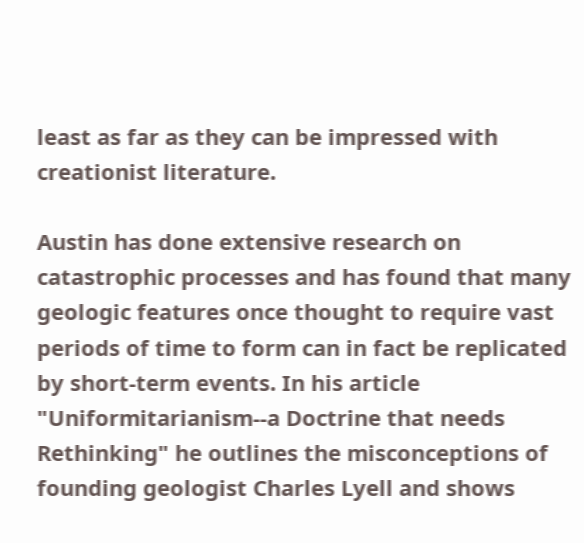least as far as they can be impressed with creationist literature.

Austin has done extensive research on catastrophic processes and has found that many geologic features once thought to require vast periods of time to form can in fact be replicated by short-term events. In his article "Uniformitarianism--a Doctrine that needs Rethinking" he outlines the misconceptions of founding geologist Charles Lyell and shows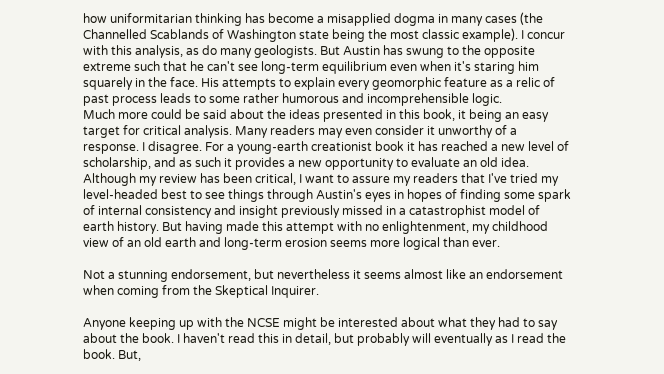how uniformitarian thinking has become a misapplied dogma in many cases (the Channelled Scablands of Washington state being the most classic example). I concur with this analysis, as do many geologists. But Austin has swung to the opposite extreme such that he can't see long-term equilibrium even when it's staring him squarely in the face. His attempts to explain every geomorphic feature as a relic of past process leads to some rather humorous and incomprehensible logic.
Much more could be said about the ideas presented in this book, it being an easy target for critical analysis. Many readers may even consider it unworthy of a response. I disagree. For a young-earth creationist book it has reached a new level of scholarship, and as such it provides a new opportunity to evaluate an old idea. Although my review has been critical, I want to assure my readers that I've tried my level-headed best to see things through Austin's eyes in hopes of finding some spark of internal consistency and insight previously missed in a catastrophist model of earth history. But having made this attempt with no enlightenment, my childhood view of an old earth and long-term erosion seems more logical than ever.

Not a stunning endorsement, but nevertheless it seems almost like an endorsement when coming from the Skeptical Inquirer.

Anyone keeping up with the NCSE might be interested about what they had to say about the book. I haven't read this in detail, but probably will eventually as I read the book. But,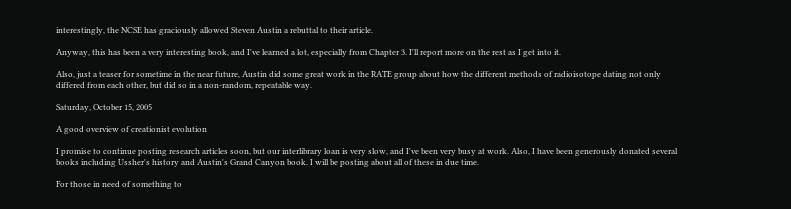interestingly, the NCSE has graciously allowed Steven Austin a rebuttal to their article.

Anyway, this has been a very interesting book, and I've learned a lot, especially from Chapter 3. I'll report more on the rest as I get into it.

Also, just a teaser for sometime in the near future, Austin did some great work in the RATE group about how the different methods of radioisotope dating not only differed from each other, but did so in a non-random, repeatable way.

Saturday, October 15, 2005

A good overview of creationist evolution

I promise to continue posting research articles soon, but our interlibrary loan is very slow, and I've been very busy at work. Also, I have been generously donated several books including Ussher's history and Austin's Grand Canyon book. I will be posting about all of these in due time.

For those in need of something to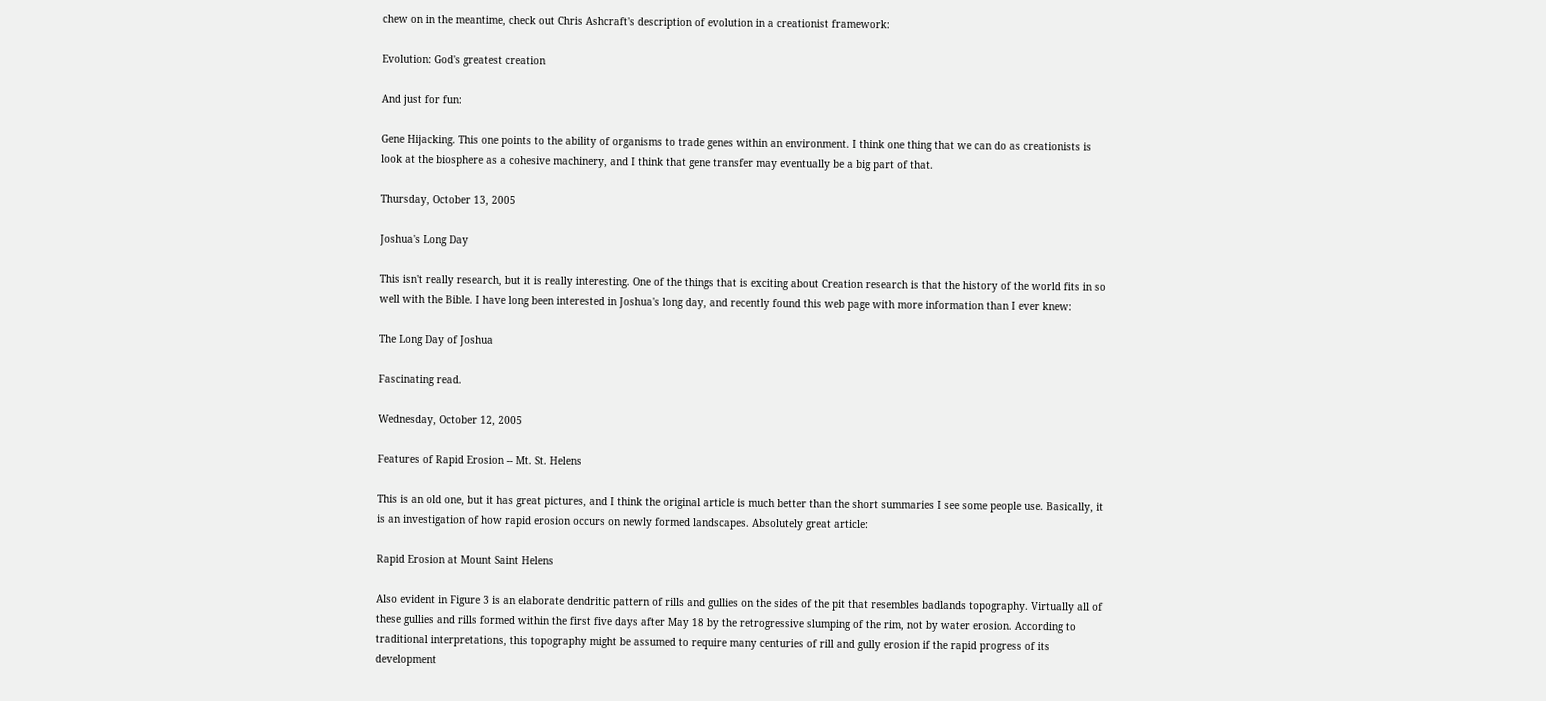chew on in the meantime, check out Chris Ashcraft's description of evolution in a creationist framework:

Evolution: God's greatest creation

And just for fun:

Gene Hijacking. This one points to the ability of organisms to trade genes within an environment. I think one thing that we can do as creationists is look at the biosphere as a cohesive machinery, and I think that gene transfer may eventually be a big part of that.

Thursday, October 13, 2005

Joshua's Long Day

This isn't really research, but it is really interesting. One of the things that is exciting about Creation research is that the history of the world fits in so well with the Bible. I have long been interested in Joshua's long day, and recently found this web page with more information than I ever knew:

The Long Day of Joshua

Fascinating read.

Wednesday, October 12, 2005

Features of Rapid Erosion -- Mt. St. Helens

This is an old one, but it has great pictures, and I think the original article is much better than the short summaries I see some people use. Basically, it is an investigation of how rapid erosion occurs on newly formed landscapes. Absolutely great article:

Rapid Erosion at Mount Saint Helens

Also evident in Figure 3 is an elaborate dendritic pattern of rills and gullies on the sides of the pit that resembles badlands topography. Virtually all of these gullies and rills formed within the first five days after May 18 by the retrogressive slumping of the rim, not by water erosion. According to traditional interpretations, this topography might be assumed to require many centuries of rill and gully erosion if the rapid progress of its development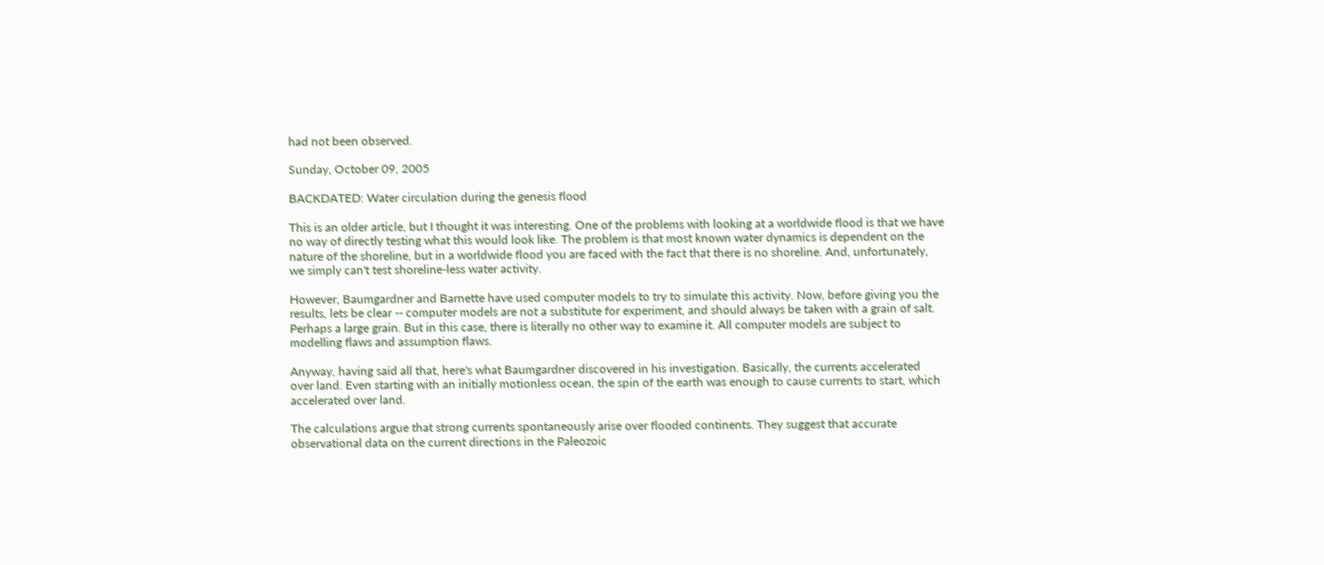had not been observed.

Sunday, October 09, 2005

BACKDATED: Water circulation during the genesis flood

This is an older article, but I thought it was interesting. One of the problems with looking at a worldwide flood is that we have no way of directly testing what this would look like. The problem is that most known water dynamics is dependent on the nature of the shoreline, but in a worldwide flood you are faced with the fact that there is no shoreline. And, unfortunately, we simply can't test shoreline-less water activity.

However, Baumgardner and Barnette have used computer models to try to simulate this activity. Now, before giving you the results, lets be clear -- computer models are not a substitute for experiment, and should always be taken with a grain of salt. Perhaps a large grain. But in this case, there is literally no other way to examine it. All computer models are subject to modelling flaws and assumption flaws.

Anyway, having said all that, here's what Baumgardner discovered in his investigation. Basically, the currents accelerated over land. Even starting with an initially motionless ocean, the spin of the earth was enough to cause currents to start, which accelerated over land.

The calculations argue that strong currents spontaneously arise over flooded continents. They suggest that accurate observational data on the current directions in the Paleozoic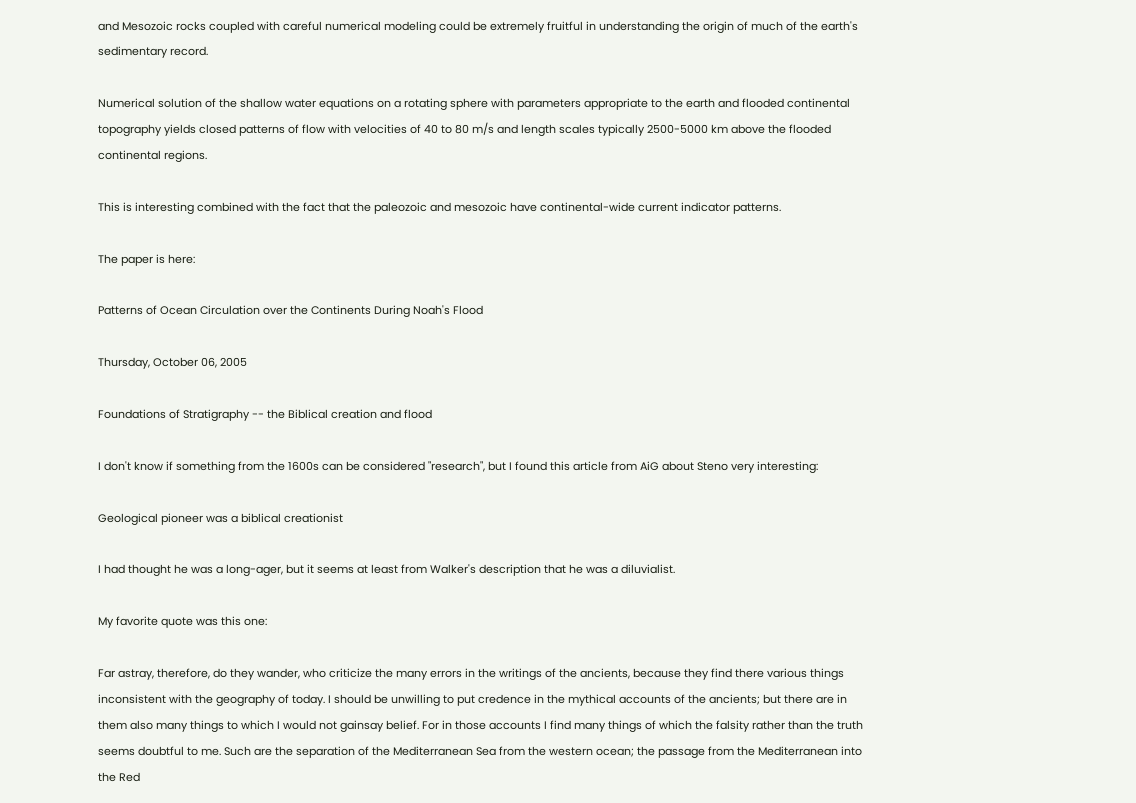and Mesozoic rocks coupled with careful numerical modeling could be extremely fruitful in understanding the origin of much of the earth's sedimentary record.

Numerical solution of the shallow water equations on a rotating sphere with parameters appropriate to the earth and flooded continental topography yields closed patterns of flow with velocities of 40 to 80 m/s and length scales typically 2500-5000 km above the flooded continental regions.

This is interesting combined with the fact that the paleozoic and mesozoic have continental-wide current indicator patterns.

The paper is here:

Patterns of Ocean Circulation over the Continents During Noah's Flood

Thursday, October 06, 2005

Foundations of Stratigraphy -- the Biblical creation and flood

I don't know if something from the 1600s can be considered "research", but I found this article from AiG about Steno very interesting:

Geological pioneer was a biblical creationist

I had thought he was a long-ager, but it seems at least from Walker's description that he was a diluvialist.

My favorite quote was this one:

Far astray, therefore, do they wander, who criticize the many errors in the writings of the ancients, because they find there various things inconsistent with the geography of today. I should be unwilling to put credence in the mythical accounts of the ancients; but there are in them also many things to which I would not gainsay belief. For in those accounts I find many things of which the falsity rather than the truth seems doubtful to me. Such are the separation of the Mediterranean Sea from the western ocean; the passage from the Mediterranean into the Red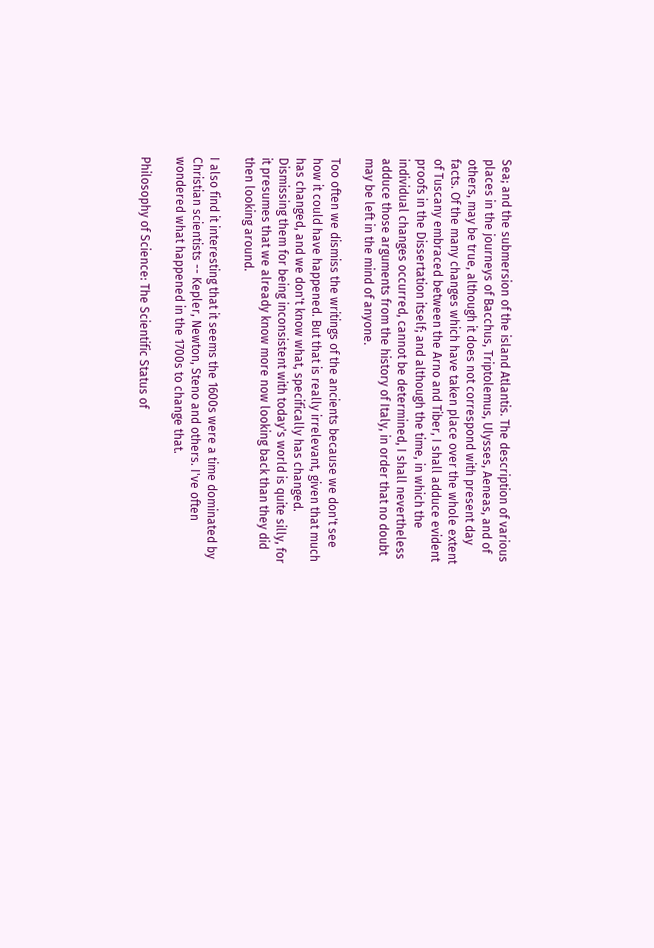Sea; and the submersion of the island Atlantis. The description of various places in the journeys of Bacchus, Triptolemus, Ulysses, Aeneas, and of others, may be true, although it does not correspond with present day facts. Of the many changes which have taken place over the whole extent of Tuscany embraced between the Arno and Tiber, I shall adduce evident proofs in the Dissertation itself; and although the time, in which the individual changes occurred, cannot be determined, I shall nevertheless adduce those arguments from the history of Italy, in order that no doubt may be left in the mind of anyone.

Too often we dismiss the writings of the ancients because we don't see how it could have happened. But that is really irrelevant, given that much has changed, and we don't know what, specifically has changed. Dismissing them for being inconsistent with today's world is quite silly, for it presumes that we already know more now looking back than they did then looking around.

I also find it interesting that it seems the 1600s were a time dominated by Christian scientists -- Kepler, Newton, Steno and others. I've often wondered what happened in the 1700s to change that.

Philosophy of Science: The Scientific Status of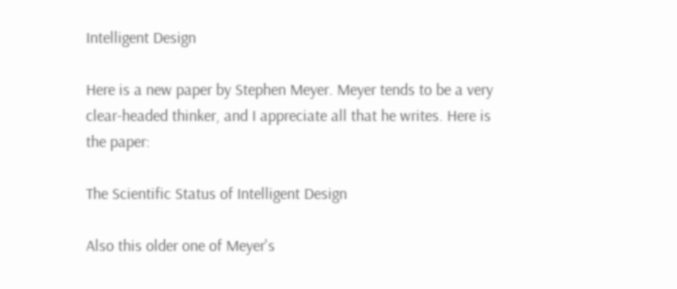Intelligent Design

Here is a new paper by Stephen Meyer. Meyer tends to be a very clear-headed thinker, and I appreciate all that he writes. Here is the paper:

The Scientific Status of Intelligent Design

Also this older one of Meyer's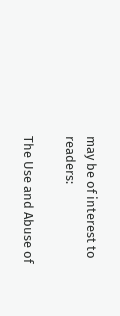may be of interest to readers:

The Use and Abuse of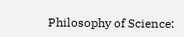Philosophy of Science: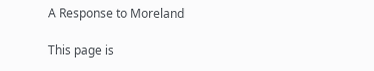A Response to Moreland

This page is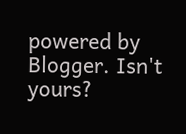powered by Blogger. Isn't yours?